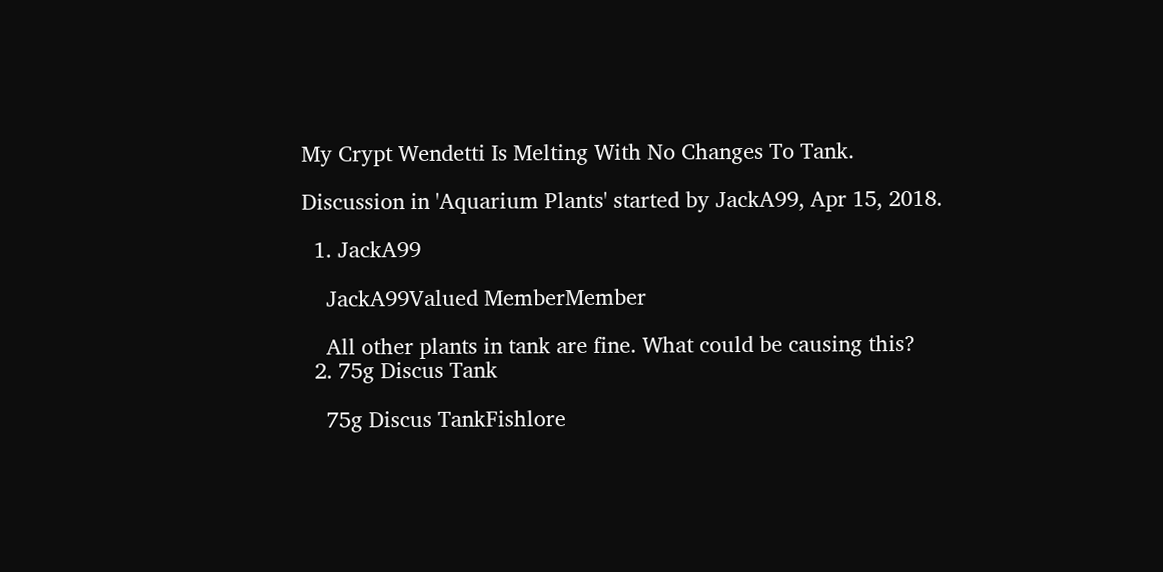My Crypt Wendetti Is Melting With No Changes To Tank.

Discussion in 'Aquarium Plants' started by JackA99, Apr 15, 2018.

  1. JackA99

    JackA99Valued MemberMember

    All other plants in tank are fine. What could be causing this?
  2. 75g Discus Tank

    75g Discus TankFishlore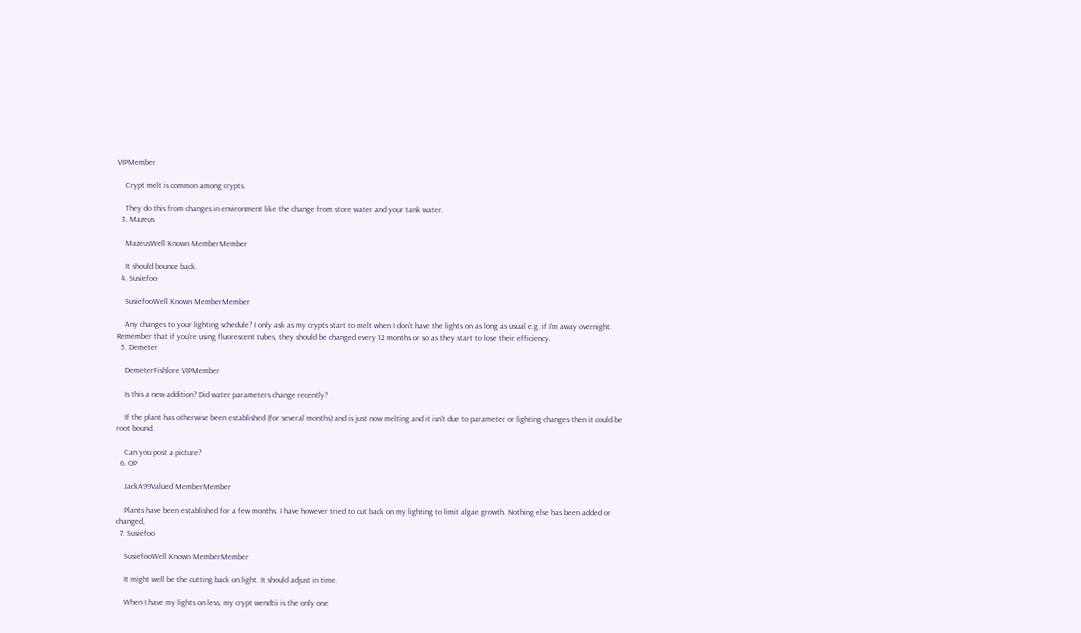VIPMember

    Crypt melt is common among crypts.

    They do this from changes in environment like the change from store water and your tank water.
  3. Mazeus

    MazeusWell Known MemberMember

    It should bounce back.
  4. Susiefoo

    SusiefooWell Known MemberMember

    Any changes to your lighting schedule? I only ask as my crypts start to melt when I don't have the lights on as long as usual e.g. if I'm away overnight. Remember that if you're using fluorescent tubes, they should be changed every 12 months or so as they start to lose their efficiency.
  5. Demeter

    DemeterFishlore VIPMember

    Is this a new addition? Did water parameters change recently?

    If the plant has otherwise been established (for several months) and is just now melting and it isn't due to parameter or lighting changes then it could be root bound.

    Can you post a picture?
  6. OP

    JackA99Valued MemberMember

    Plants have been established for a few months. I have however tried to cut back on my lighting to limit algae growth. Nothing else has been added or changed,
  7. Susiefoo

    SusiefooWell Known MemberMember

    It might well be the cutting back on light. It should adjust in time.

    When I have my lights on less, my crypt wendtii is the only one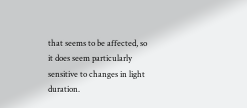that seems to be affected, so it does seem particularly sensitive to changes in light duration.